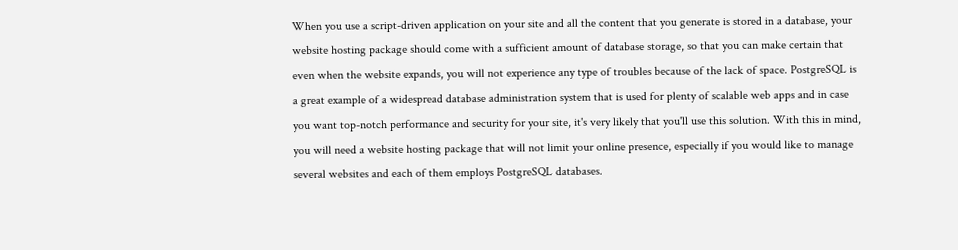When you use a script-driven application on your site and all the content that you generate is stored in a database, your website hosting package should come with a sufficient amount of database storage, so that you can make certain that even when the website expands, you will not experience any type of troubles because of the lack of space. PostgreSQL is a great example of a widespread database administration system that is used for plenty of scalable web apps and in case you want top-notch performance and security for your site, it's very likely that you'll use this solution. With this in mind, you will need a website hosting package that will not limit your online presence, especially if you would like to manage several websites and each of them employs PostgreSQL databases.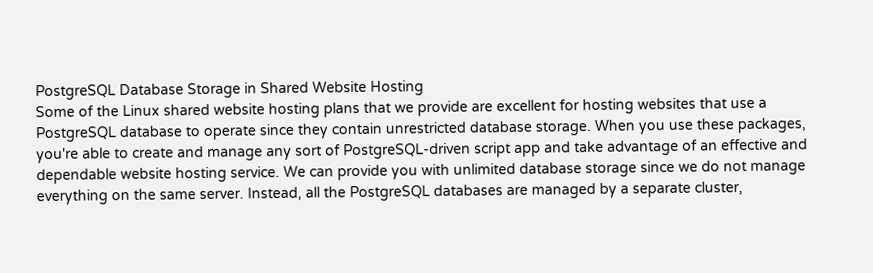PostgreSQL Database Storage in Shared Website Hosting
Some of the Linux shared website hosting plans that we provide are excellent for hosting websites that use a PostgreSQL database to operate since they contain unrestricted database storage. When you use these packages, you're able to create and manage any sort of PostgreSQL-driven script app and take advantage of an effective and dependable website hosting service. We can provide you with unlimited database storage since we do not manage everything on the same server. Instead, all the PostgreSQL databases are managed by a separate cluster,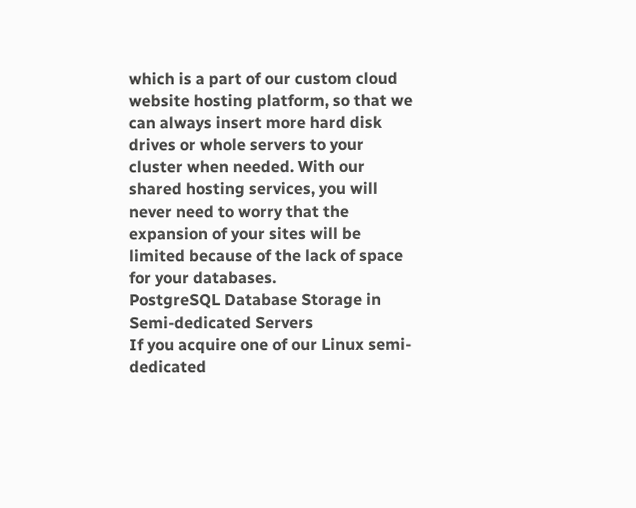which is a part of our custom cloud website hosting platform, so that we can always insert more hard disk drives or whole servers to your cluster when needed. With our shared hosting services, you will never need to worry that the expansion of your sites will be limited because of the lack of space for your databases.
PostgreSQL Database Storage in Semi-dedicated Servers
If you acquire one of our Linux semi-dedicated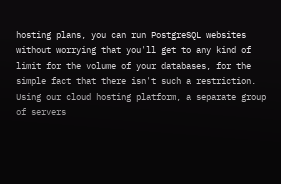hosting plans, you can run PostgreSQL websites without worrying that you'll get to any kind of limit for the volume of your databases, for the simple fact that there isn't such a restriction. Using our cloud hosting platform, a separate group of servers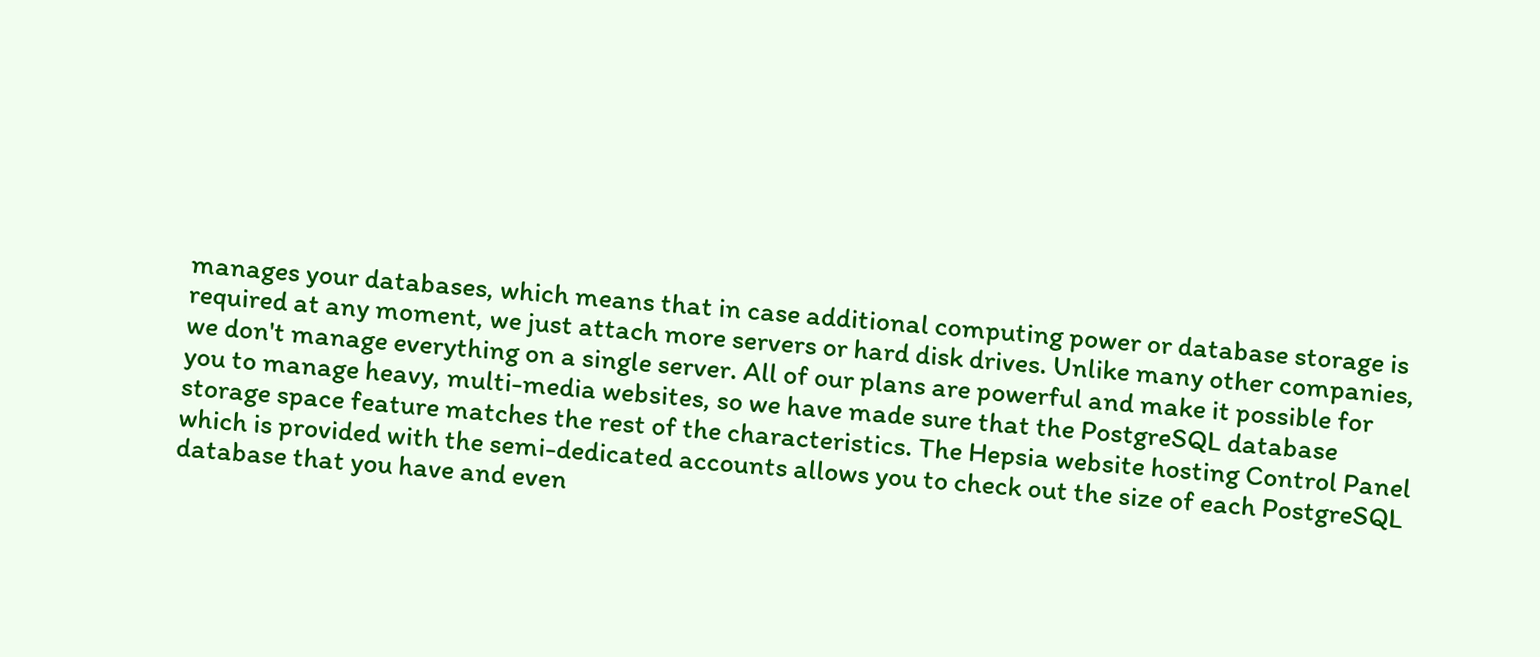manages your databases, which means that in case additional computing power or database storage is required at any moment, we just attach more servers or hard disk drives. Unlike many other companies, we don't manage everything on a single server. All of our plans are powerful and make it possible for you to manage heavy, multi-media websites, so we have made sure that the PostgreSQL database storage space feature matches the rest of the characteristics. The Hepsia website hosting Control Panel which is provided with the semi-dedicated accounts allows you to check out the size of each PostgreSQL database that you have and even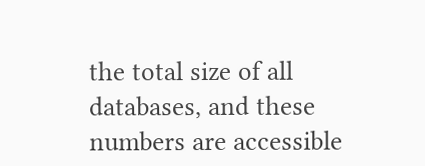the total size of all databases, and these numbers are accessible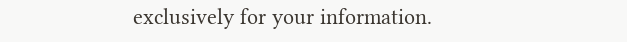exclusively for your information.